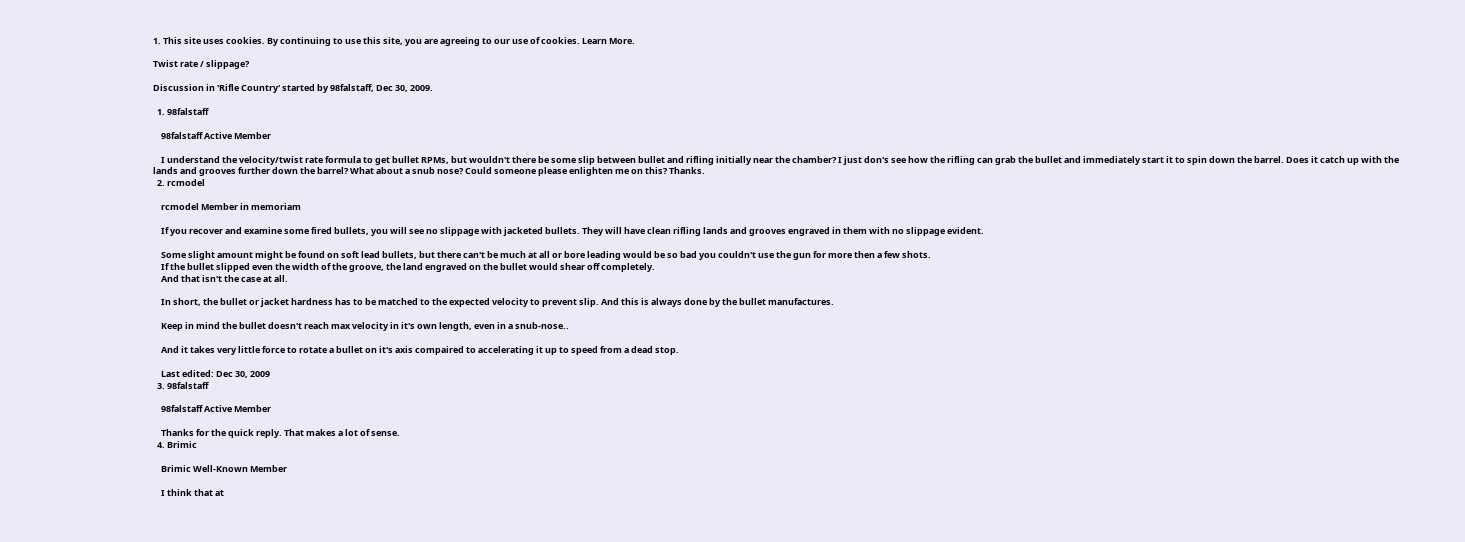1. This site uses cookies. By continuing to use this site, you are agreeing to our use of cookies. Learn More.

Twist rate / slippage?

Discussion in 'Rifle Country' started by 98falstaff, Dec 30, 2009.

  1. 98falstaff

    98falstaff Active Member

    I understand the velocity/twist rate formula to get bullet RPMs, but wouldn't there be some slip between bullet and rifling initially near the chamber? I just don's see how the rifling can grab the bullet and immediately start it to spin down the barrel. Does it catch up with the lands and grooves further down the barrel? What about a snub nose? Could someone please enlighten me on this? Thanks.
  2. rcmodel

    rcmodel Member in memoriam

    If you recover and examine some fired bullets, you will see no slippage with jacketed bullets. They will have clean rifling lands and grooves engraved in them with no slippage evident.

    Some slight amount might be found on soft lead bullets, but there can't be much at all or bore leading would be so bad you couldn't use the gun for more then a few shots.
    If the bullet slipped even the width of the groove, the land engraved on the bullet would shear off completely.
    And that isn't the case at all.

    In short, the bullet or jacket hardness has to be matched to the expected velocity to prevent slip. And this is always done by the bullet manufactures.

    Keep in mind the bullet doesn't reach max velocity in it's own length, even in a snub-nose..

    And it takes very little force to rotate a bullet on it's axis compaired to accelerating it up to speed from a dead stop.

    Last edited: Dec 30, 2009
  3. 98falstaff

    98falstaff Active Member

    Thanks for the quick reply. That makes a lot of sense.
  4. Brimic

    Brimic Well-Known Member

    I think that at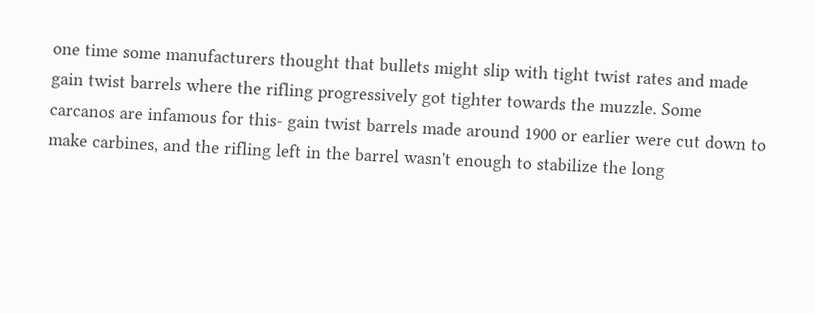one time some manufacturers thought that bullets might slip with tight twist rates and made gain twist barrels where the rifling progressively got tighter towards the muzzle. Some carcanos are infamous for this- gain twist barrels made around 1900 or earlier were cut down to make carbines, and the rifling left in the barrel wasn't enough to stabilize the long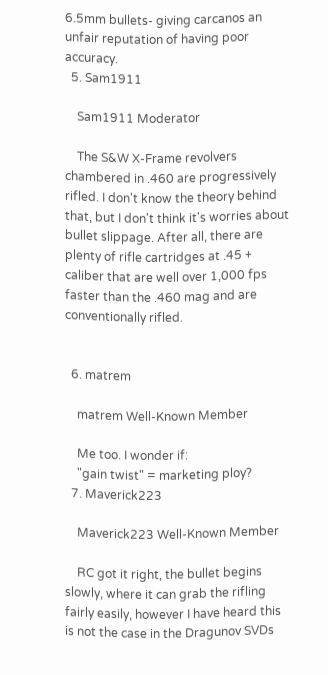6.5mm bullets- giving carcanos an unfair reputation of having poor accuracy.
  5. Sam1911

    Sam1911 Moderator

    The S&W X-Frame revolvers chambered in .460 are progressively rifled. I don't know the theory behind that, but I don't think it's worries about bullet slippage. After all, there are plenty of rifle cartridges at .45 + caliber that are well over 1,000 fps faster than the .460 mag and are conventionally rifled.


  6. matrem

    matrem Well-Known Member

    Me too. I wonder if:
    "gain twist" = marketing ploy?
  7. Maverick223

    Maverick223 Well-Known Member

    RC got it right, the bullet begins slowly, where it can grab the rifling fairly easily, however I have heard this is not the case in the Dragunov SVDs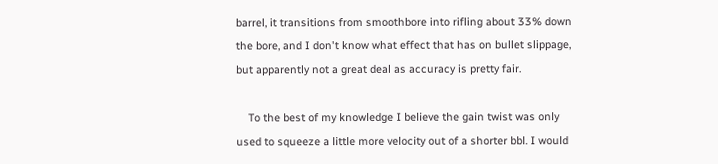barrel, it transitions from smoothbore into rifling about 33% down the bore, and I don't know what effect that has on bullet slippage, but apparently not a great deal as accuracy is pretty fair.

    To the best of my knowledge I believe the gain twist was only used to squeeze a little more velocity out of a shorter bbl. I would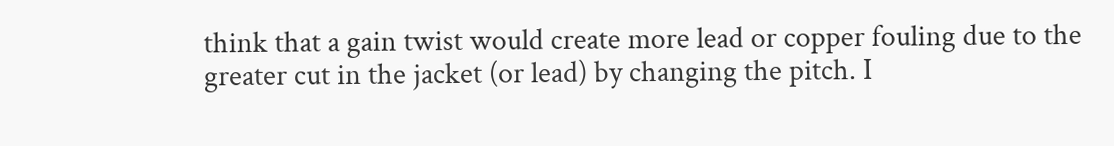think that a gain twist would create more lead or copper fouling due to the greater cut in the jacket (or lead) by changing the pitch. I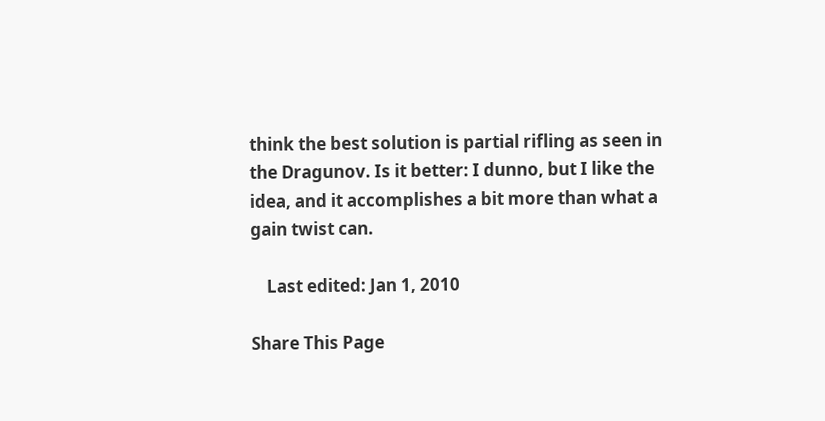think the best solution is partial rifling as seen in the Dragunov. Is it better: I dunno, but I like the idea, and it accomplishes a bit more than what a gain twist can.

    Last edited: Jan 1, 2010

Share This Page